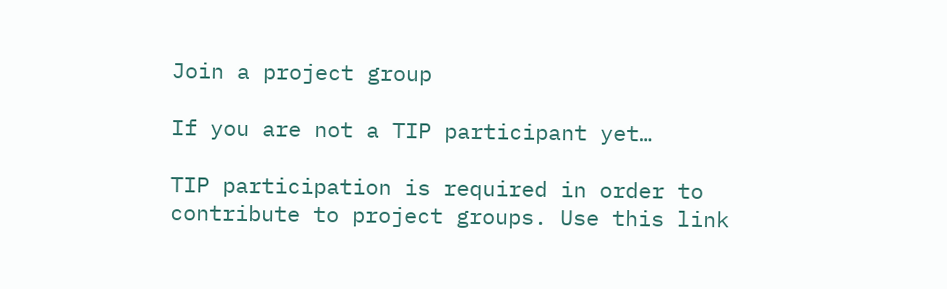Join a project group

If you are not a TIP participant yet…

TIP participation is required in order to contribute to project groups. Use this link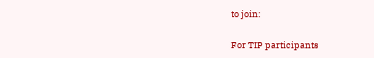to join:

For TIP participants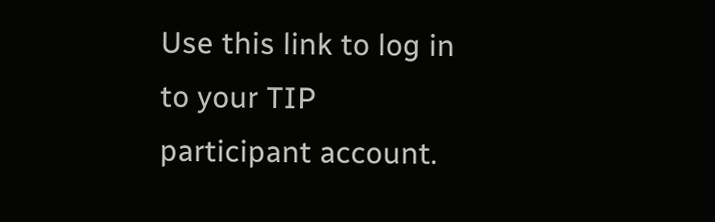Use this link to log in to your TIP participant account.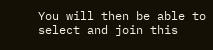You will then be able to select and join this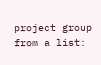project group from a list: